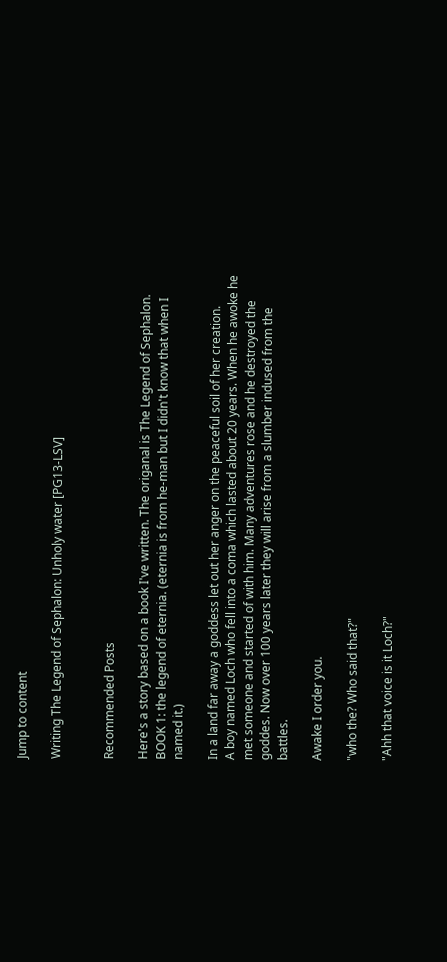Jump to content

Writing The Legend of Sephalon: Unholy water [PG13-LSV]


Recommended Posts

Here's a story based on a book I've written. The origanal is The Legend of Sephalon. BOOK 1: the legend of eternia. (eternia is from he-man but I didn't know that when I named it.)

In a land far away a goddess let out her anger on the peaceful soil of her creation.
A boy named Loch who fell into a coma which lasted about 20 years. When he awoke he met someone and started of with him. Many adventures rose and he destroyed the goddes. Now over 100 years later they will arise from a slumber indused from the battles.

Awake I order you.

"who the? Who said that?"

"Ahh that voice is it Loch?"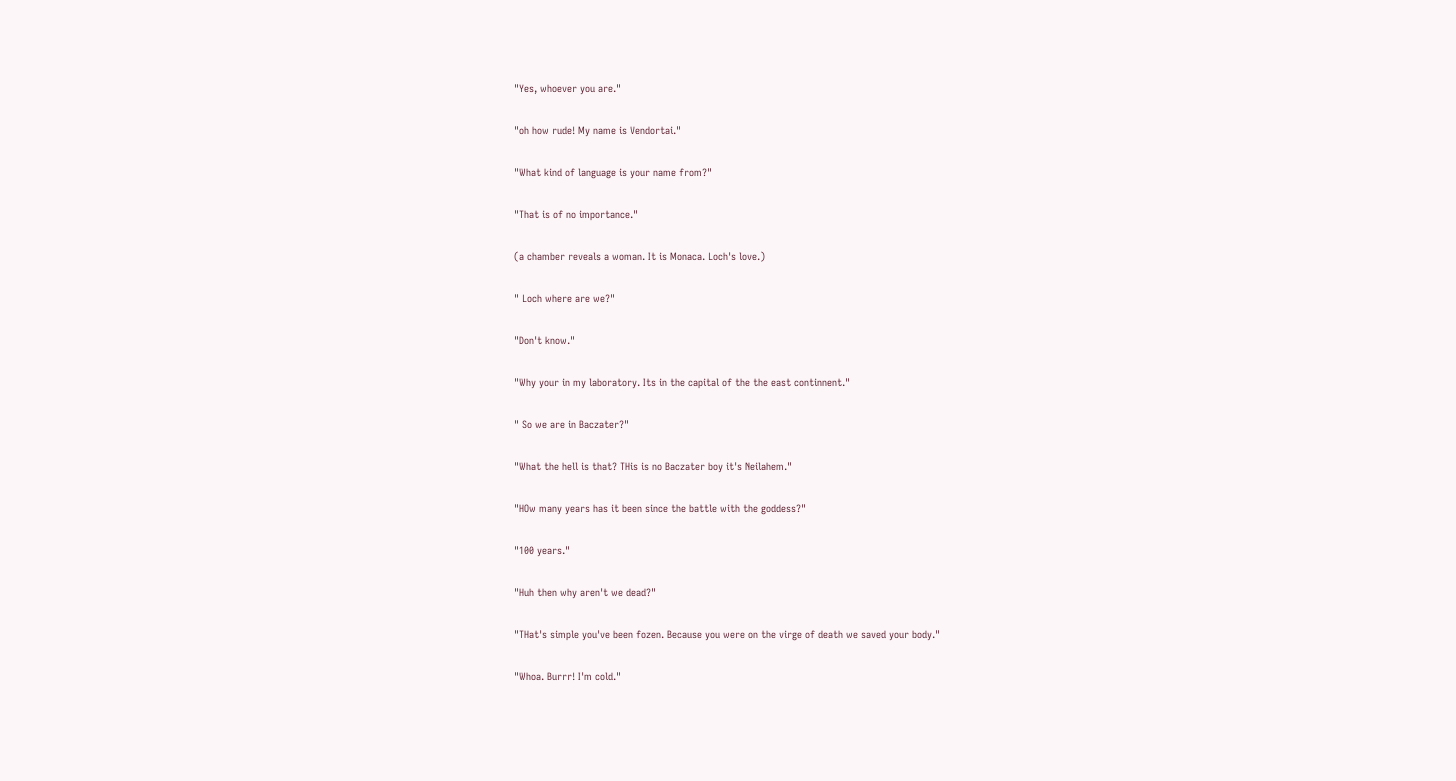"Yes, whoever you are."

"oh how rude! My name is Vendortai."

"What kind of language is your name from?"

"That is of no importance."

(a chamber reveals a woman. It is Monaca. Loch's love.)

" Loch where are we?"

"Don't know."

"Why your in my laboratory. Its in the capital of the the east continnent."

" So we are in Baczater?"

"What the hell is that? THis is no Baczater boy it's Neilahem."

"HOw many years has it been since the battle with the goddess?"

"100 years."

"Huh then why aren't we dead?"

"THat's simple you've been fozen. Because you were on the virge of death we saved your body."

"Whoa. Burrr! I'm cold."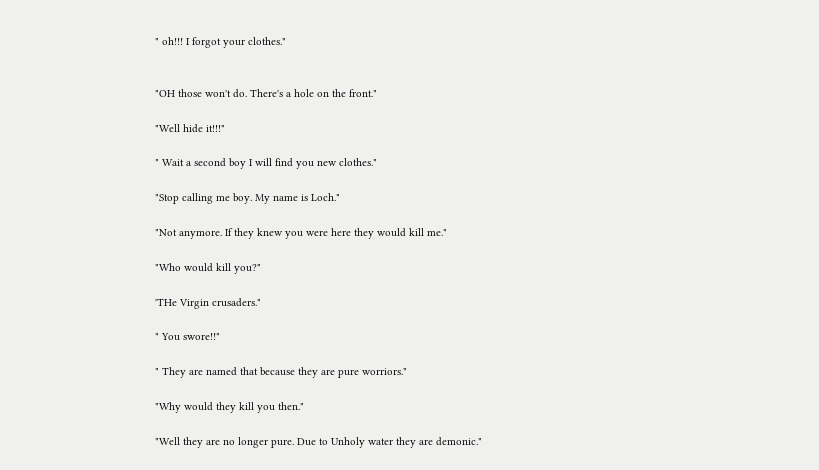" oh!!! I forgot your clothes."


"OH those won't do. There's a hole on the front."

"Well hide it!!!"

" Wait a second boy I will find you new clothes."

"Stop calling me boy. My name is Loch."

"Not anymore. If they knew you were here they would kill me."

"Who would kill you?"

'THe Virgin crusaders."

" You swore!!"

" They are named that because they are pure worriors."

"Why would they kill you then."

"Well they are no longer pure. Due to Unholy water they are demonic."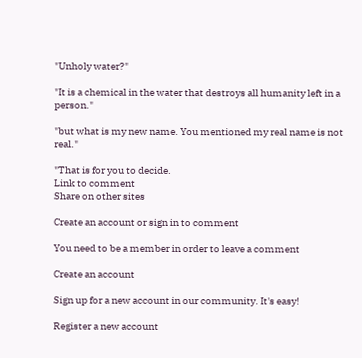"Unholy water?"

"It is a chemical in the water that destroys all humanity left in a person."

"but what is my new name. You mentioned my real name is not real."

"That is for you to decide.
Link to comment
Share on other sites

Create an account or sign in to comment

You need to be a member in order to leave a comment

Create an account

Sign up for a new account in our community. It's easy!

Register a new account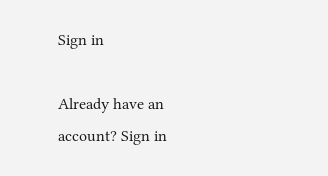Sign in

Already have an account? Sign in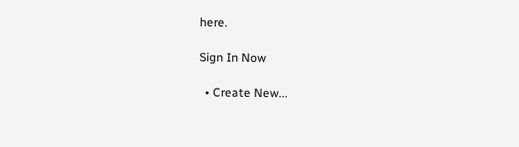here.

Sign In Now

  • Create New...